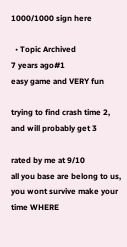1000/1000 sign here

  • Topic Archived
7 years ago#1
easy game and VERY fun

trying to find crash time 2, and will probably get 3

rated by me at 9/10
all you base are belong to us, you wont survive make your time WHERE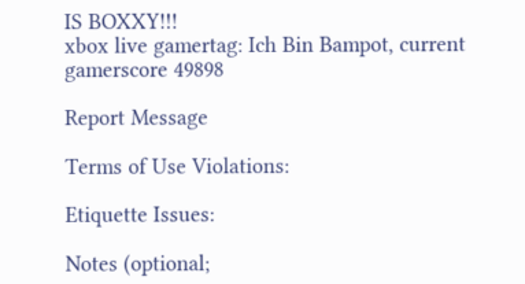IS BOXXY!!!
xbox live gamertag: Ich Bin Bampot, current gamerscore 49898

Report Message

Terms of Use Violations:

Etiquette Issues:

Notes (optional;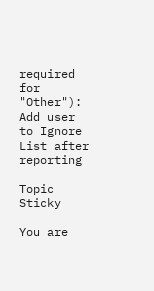required for "Other"):
Add user to Ignore List after reporting

Topic Sticky

You are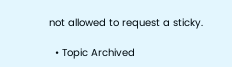not allowed to request a sticky.

  • Topic Archived